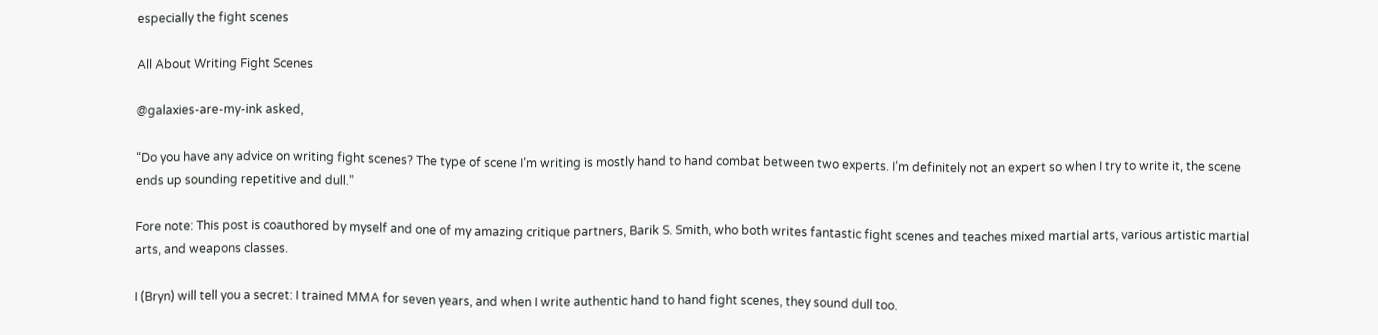especially the fight scenes

All About Writing Fight Scenes

@galaxies-are-my-ink asked,

“Do you have any advice on writing fight scenes? The type of scene I’m writing is mostly hand to hand combat between two experts. I’m definitely not an expert so when I try to write it, the scene ends up sounding repetitive and dull.”

Fore note: This post is coauthored by myself and one of my amazing critique partners, Barik S. Smith, who both writes fantastic fight scenes and teaches mixed martial arts, various artistic martial arts, and weapons classes.

I (Bryn) will tell you a secret: I trained MMA for seven years, and when I write authentic hand to hand fight scenes, they sound dull too.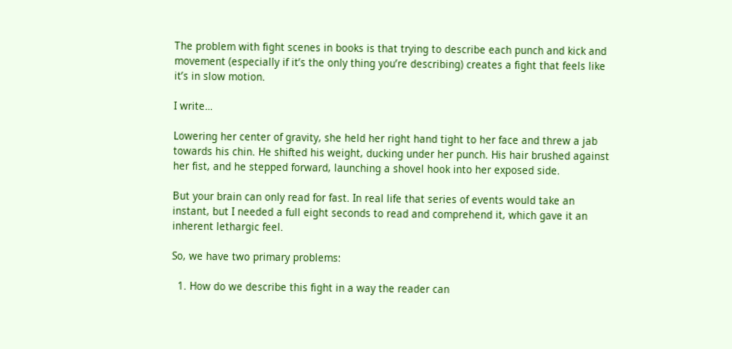The problem with fight scenes in books is that trying to describe each punch and kick and movement (especially if it’s the only thing you’re describing) creates a fight that feels like it’s in slow motion.

I write…

Lowering her center of gravity, she held her right hand tight to her face and threw a jab towards his chin. He shifted his weight, ducking under her punch. His hair brushed against her fist, and he stepped forward, launching a shovel hook into her exposed side.

But your brain can only read for fast. In real life that series of events would take an instant, but I needed a full eight seconds to read and comprehend it, which gave it an inherent lethargic feel.

So, we have two primary problems:

  1. How do we describe this fight in a way the reader can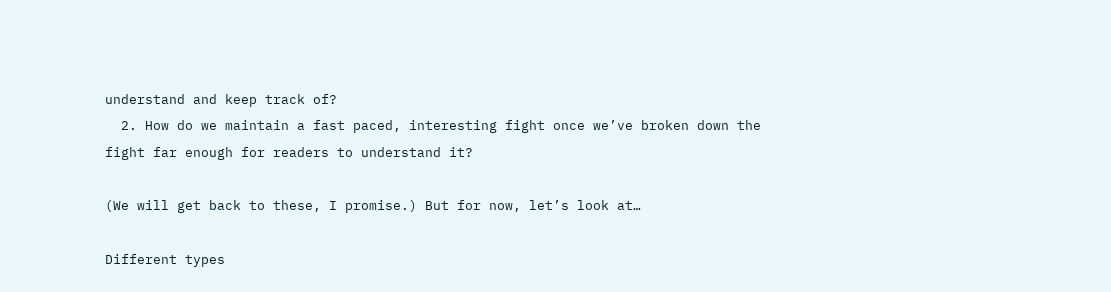understand and keep track of?
  2. How do we maintain a fast paced, interesting fight once we’ve broken down the fight far enough for readers to understand it?

(We will get back to these, I promise.) But for now, let’s look at…

Different types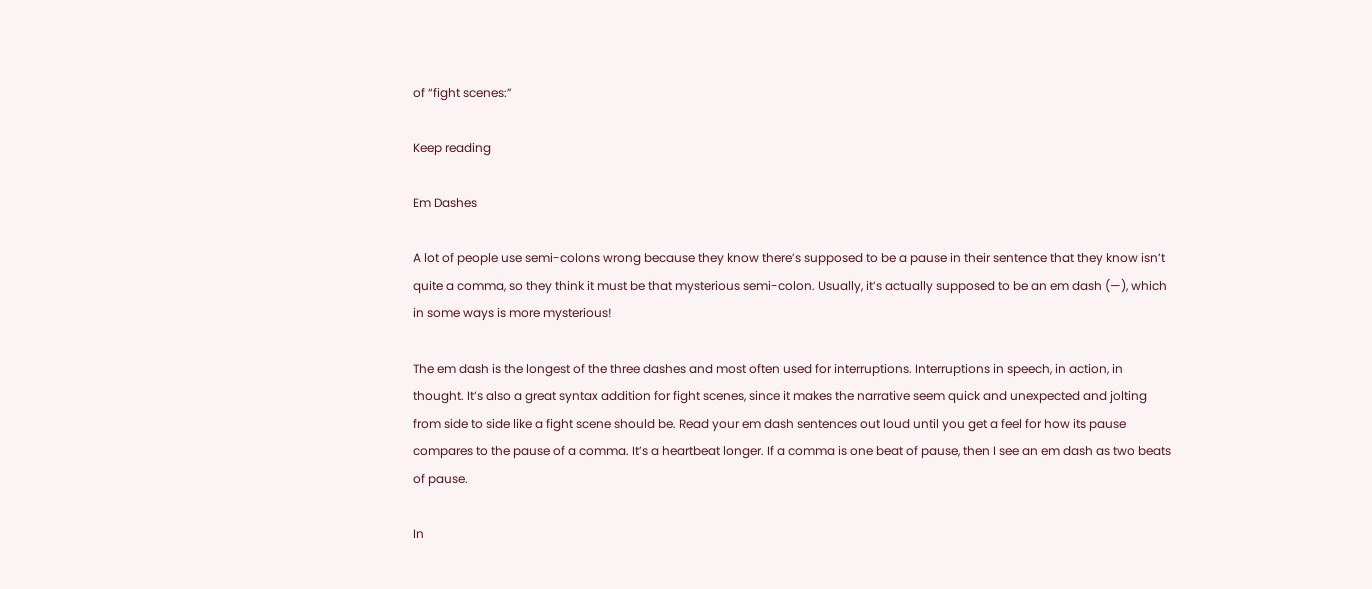of “fight scenes:”

Keep reading

Em Dashes

A lot of people use semi-colons wrong because they know there’s supposed to be a pause in their sentence that they know isn’t quite a comma, so they think it must be that mysterious semi-colon. Usually, it’s actually supposed to be an em dash (—), which in some ways is more mysterious!

The em dash is the longest of the three dashes and most often used for interruptions. Interruptions in speech, in action, in thought. It’s also a great syntax addition for fight scenes, since it makes the narrative seem quick and unexpected and jolting from side to side like a fight scene should be. Read your em dash sentences out loud until you get a feel for how its pause compares to the pause of a comma. It’s a heartbeat longer. If a comma is one beat of pause, then I see an em dash as two beats of pause.

In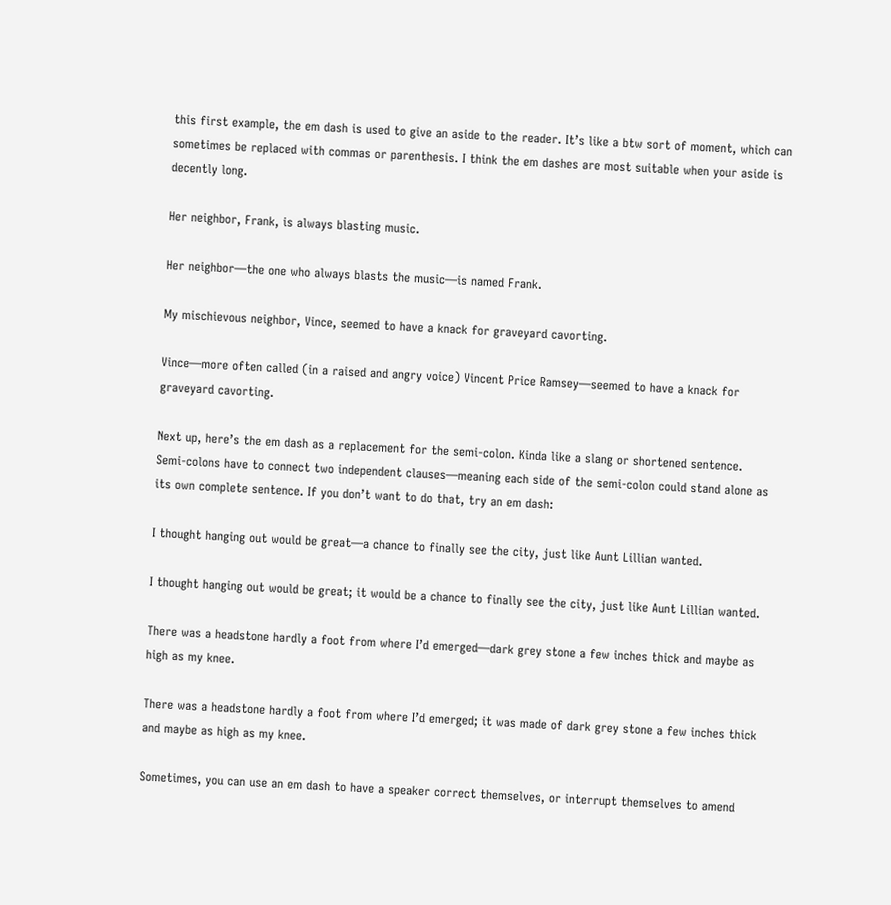this first example, the em dash is used to give an aside to the reader. It’s like a btw sort of moment, which can sometimes be replaced with commas or parenthesis. I think the em dashes are most suitable when your aside is decently long.

Her neighbor, Frank, is always blasting music.

Her neighbor—the one who always blasts the music—is named Frank.

My mischievous neighbor, Vince, seemed to have a knack for graveyard cavorting.

Vince—more often called (in a raised and angry voice) Vincent Price Ramsey—seemed to have a knack for graveyard cavorting.

Next up, here’s the em dash as a replacement for the semi-colon. Kinda like a slang or shortened sentence. Semi-colons have to connect two independent clauses—meaning each side of the semi-colon could stand alone as its own complete sentence. If you don’t want to do that, try an em dash:

I thought hanging out would be great—a chance to finally see the city, just like Aunt Lillian wanted.

I thought hanging out would be great; it would be a chance to finally see the city, just like Aunt Lillian wanted.

There was a headstone hardly a foot from where I’d emerged—dark grey stone a few inches thick and maybe as high as my knee.

There was a headstone hardly a foot from where I’d emerged; it was made of dark grey stone a few inches thick and maybe as high as my knee.

Sometimes, you can use an em dash to have a speaker correct themselves, or interrupt themselves to amend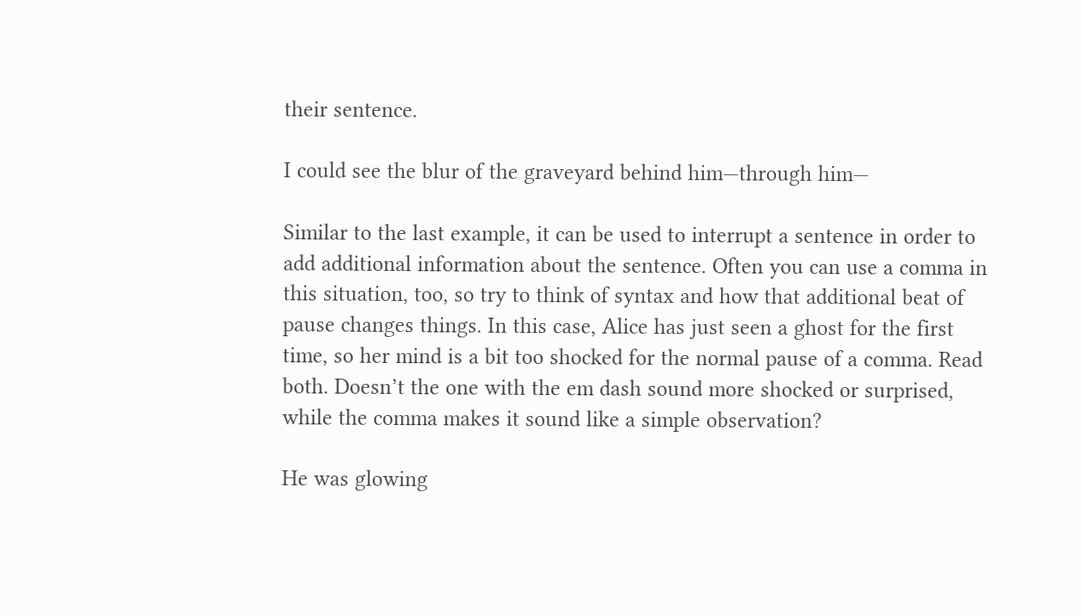their sentence.

I could see the blur of the graveyard behind him—through him—

Similar to the last example, it can be used to interrupt a sentence in order to add additional information about the sentence. Often you can use a comma in this situation, too, so try to think of syntax and how that additional beat of pause changes things. In this case, Alice has just seen a ghost for the first time, so her mind is a bit too shocked for the normal pause of a comma. Read both. Doesn’t the one with the em dash sound more shocked or surprised, while the comma makes it sound like a simple observation?

He was glowing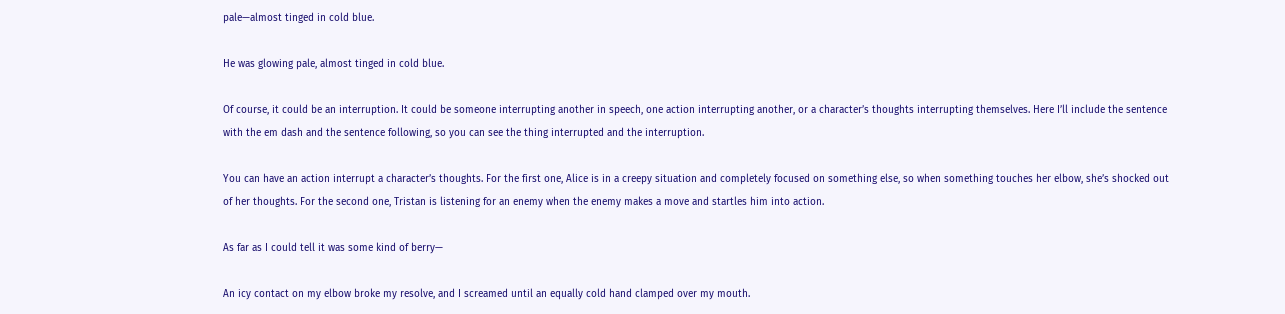pale—almost tinged in cold blue.

He was glowing pale, almost tinged in cold blue.

Of course, it could be an interruption. It could be someone interrupting another in speech, one action interrupting another, or a character’s thoughts interrupting themselves. Here I’ll include the sentence with the em dash and the sentence following, so you can see the thing interrupted and the interruption.

You can have an action interrupt a character’s thoughts. For the first one, Alice is in a creepy situation and completely focused on something else, so when something touches her elbow, she’s shocked out of her thoughts. For the second one, Tristan is listening for an enemy when the enemy makes a move and startles him into action.

As far as I could tell it was some kind of berry—

An icy contact on my elbow broke my resolve, and I screamed until an equally cold hand clamped over my mouth.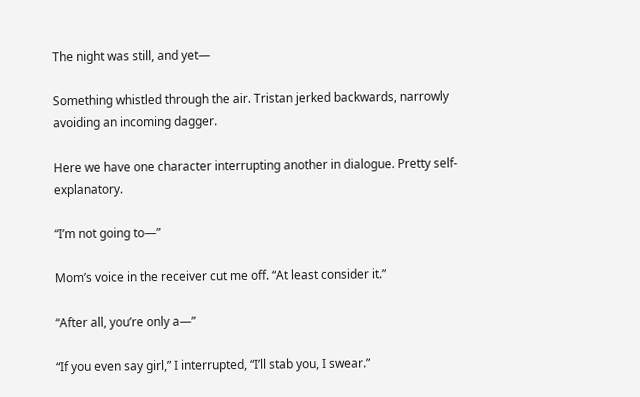The night was still, and yet—

Something whistled through the air. Tristan jerked backwards, narrowly avoiding an incoming dagger.

Here we have one character interrupting another in dialogue. Pretty self-explanatory.

“I’m not going to—”

Mom’s voice in the receiver cut me off. “At least consider it.”

“After all, you’re only a—”

“If you even say girl,” I interrupted, “I’ll stab you, I swear.”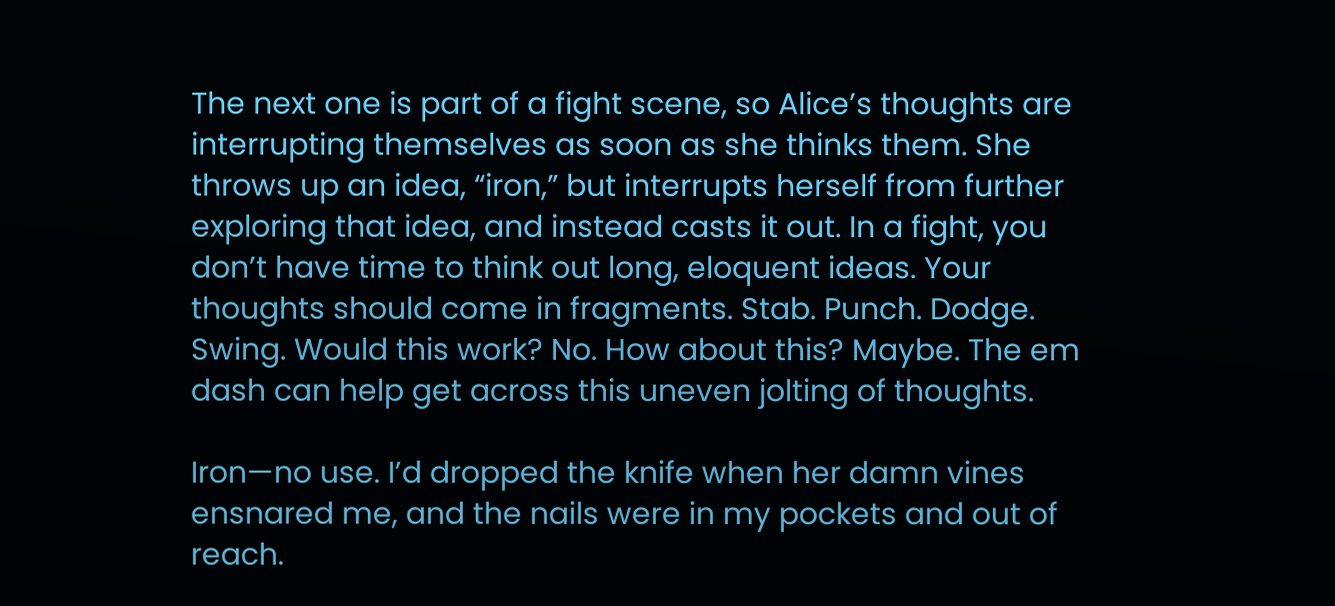The next one is part of a fight scene, so Alice’s thoughts are interrupting themselves as soon as she thinks them. She throws up an idea, “iron,” but interrupts herself from further exploring that idea, and instead casts it out. In a fight, you don’t have time to think out long, eloquent ideas. Your thoughts should come in fragments. Stab. Punch. Dodge. Swing. Would this work? No. How about this? Maybe. The em dash can help get across this uneven jolting of thoughts.

Iron—no use. I’d dropped the knife when her damn vines ensnared me, and the nails were in my pockets and out of reach.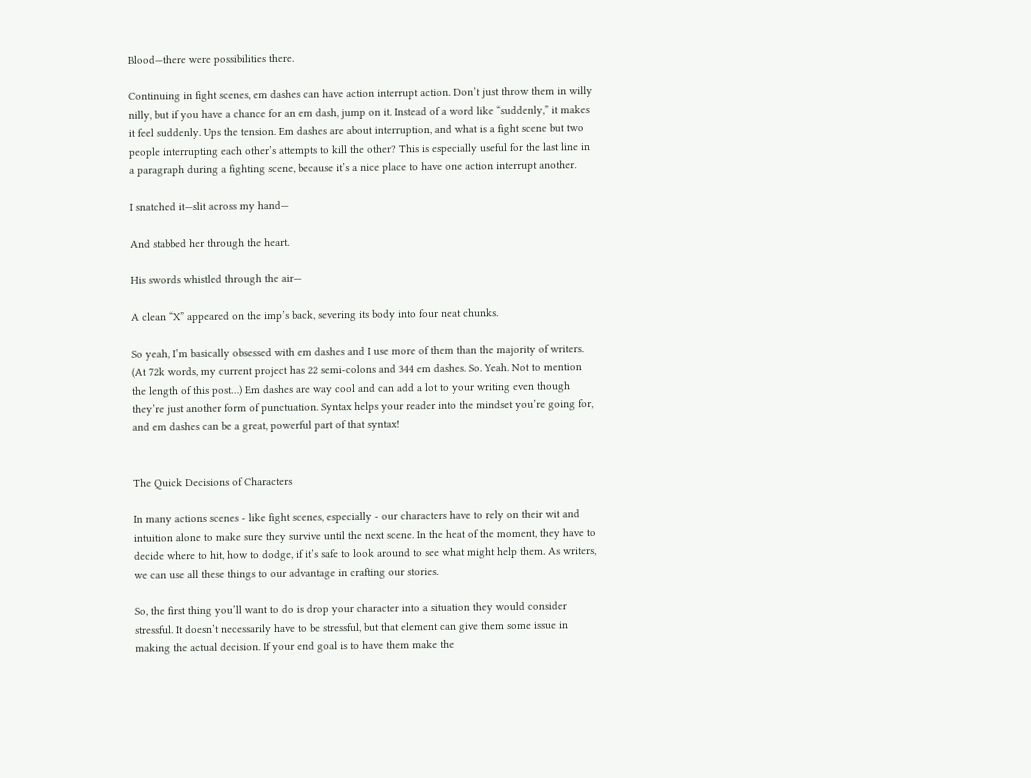Blood—there were possibilities there.

Continuing in fight scenes, em dashes can have action interrupt action. Don’t just throw them in willy nilly, but if you have a chance for an em dash, jump on it. Instead of a word like “suddenly,” it makes it feel suddenly. Ups the tension. Em dashes are about interruption, and what is a fight scene but two people interrupting each other’s attempts to kill the other? This is especially useful for the last line in a paragraph during a fighting scene, because it’s a nice place to have one action interrupt another.

I snatched it—slit across my hand—

And stabbed her through the heart.

His swords whistled through the air—

A clean “X” appeared on the imp’s back, severing its body into four neat chunks.

So yeah, I’m basically obsessed with em dashes and I use more of them than the majority of writers. (At 72k words, my current project has 22 semi-colons and 344 em dashes. So. Yeah. Not to mention the length of this post…) Em dashes are way cool and can add a lot to your writing even though they’re just another form of punctuation. Syntax helps your reader into the mindset you’re going for, and em dashes can be a great, powerful part of that syntax!


The Quick Decisions of Characters

In many actions scenes - like fight scenes, especially - our characters have to rely on their wit and intuition alone to make sure they survive until the next scene. In the heat of the moment, they have to decide where to hit, how to dodge, if it’s safe to look around to see what might help them. As writers, we can use all these things to our advantage in crafting our stories.

So, the first thing you’ll want to do is drop your character into a situation they would consider stressful. It doesn’t necessarily have to be stressful, but that element can give them some issue in making the actual decision. If your end goal is to have them make the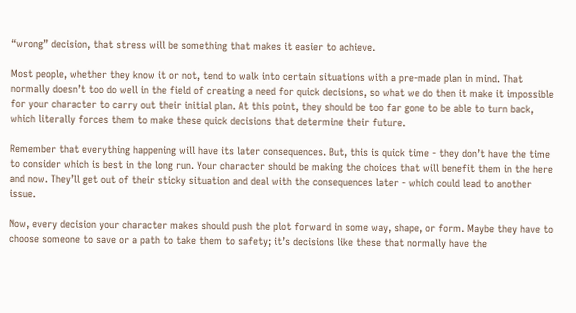“wrong” decision, that stress will be something that makes it easier to achieve.

Most people, whether they know it or not, tend to walk into certain situations with a pre-made plan in mind. That normally doesn’t too do well in the field of creating a need for quick decisions, so what we do then it make it impossible for your character to carry out their initial plan. At this point, they should be too far gone to be able to turn back, which literally forces them to make these quick decisions that determine their future.

Remember that everything happening will have its later consequences. But, this is quick time - they don’t have the time to consider which is best in the long run. Your character should be making the choices that will benefit them in the here and now. They’ll get out of their sticky situation and deal with the consequences later - which could lead to another issue.

Now, every decision your character makes should push the plot forward in some way, shape, or form. Maybe they have to choose someone to save or a path to take them to safety; it’s decisions like these that normally have the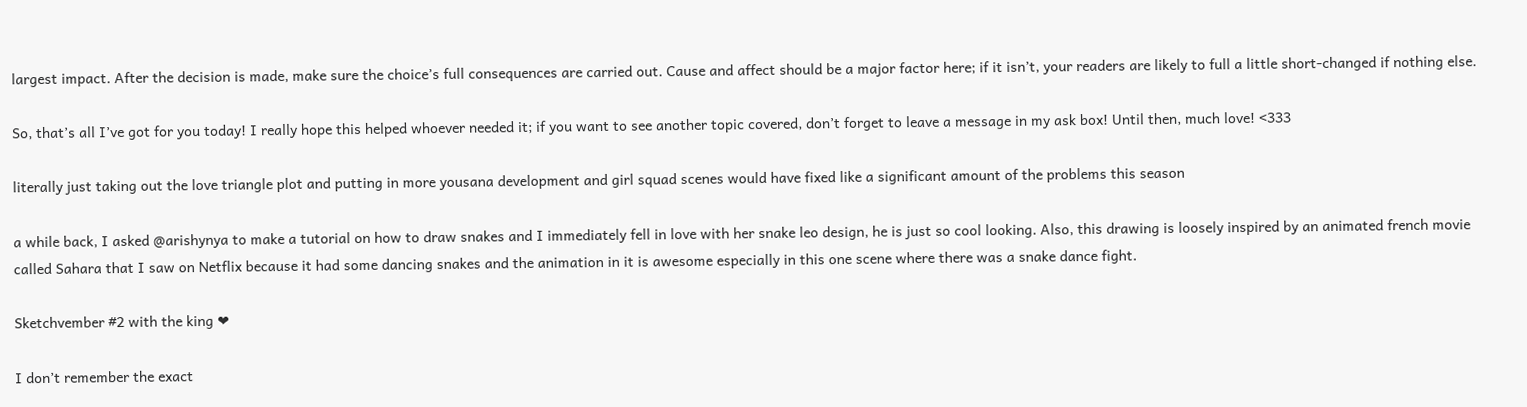largest impact. After the decision is made, make sure the choice’s full consequences are carried out. Cause and affect should be a major factor here; if it isn’t, your readers are likely to full a little short-changed if nothing else.

So, that’s all I’ve got for you today! I really hope this helped whoever needed it; if you want to see another topic covered, don’t forget to leave a message in my ask box! Until then, much love! <333

literally just taking out the love triangle plot and putting in more yousana development and girl squad scenes would have fixed like a significant amount of the problems this season

a while back, I asked @arishynya to make a tutorial on how to draw snakes and I immediately fell in love with her snake leo design, he is just so cool looking. Also, this drawing is loosely inspired by an animated french movie called Sahara that I saw on Netflix because it had some dancing snakes and the animation in it is awesome especially in this one scene where there was a snake dance fight.

Sketchvember #2 with the king ❤

I don’t remember the exact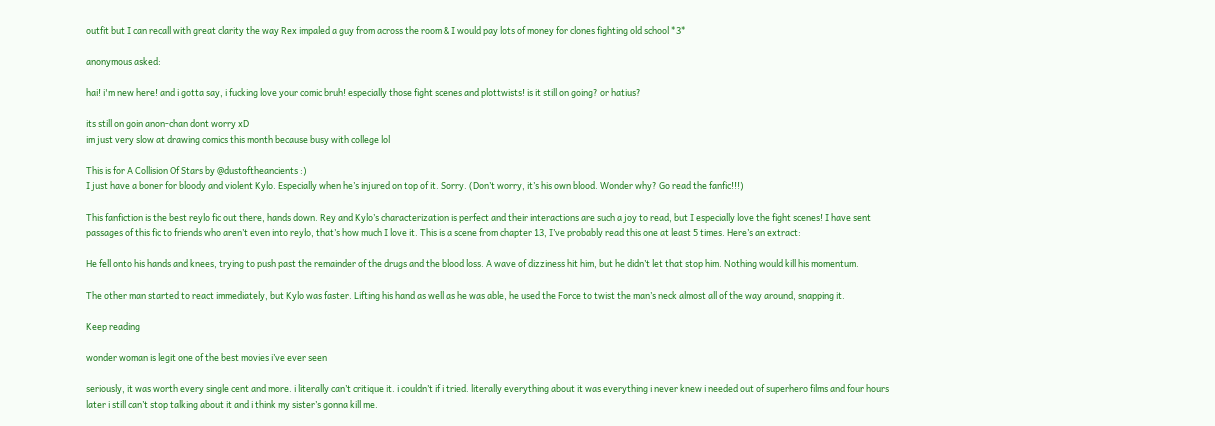outfit but I can recall with great clarity the way Rex impaled a guy from across the room & I would pay lots of money for clones fighting old school *3*

anonymous asked:

hai! i'm new here! and i gotta say, i fucking love your comic bruh! especially those fight scenes and plottwists! is it still on going? or hatius?

its still on goin anon-chan dont worry xD
im just very slow at drawing comics this month because busy with college lol

This is for A Collision Of Stars by @dustoftheancients :)
I just have a boner for bloody and violent Kylo. Especially when he’s injured on top of it. Sorry. (Don’t worry, it’s his own blood. Wonder why? Go read the fanfic!!!)

This fanfiction is the best reylo fic out there, hands down. Rey and Kylo’s characterization is perfect and their interactions are such a joy to read, but I especially love the fight scenes! I have sent passages of this fic to friends who aren’t even into reylo, that’s how much I love it. This is a scene from chapter 13, I’ve probably read this one at least 5 times. Here’s an extract:

He fell onto his hands and knees, trying to push past the remainder of the drugs and the blood loss. A wave of dizziness hit him, but he didn’t let that stop him. Nothing would kill his momentum.

The other man started to react immediately, but Kylo was faster. Lifting his hand as well as he was able, he used the Force to twist the man’s neck almost all of the way around, snapping it.

Keep reading

wonder woman is legit one of the best movies i’ve ever seen

seriously, it was worth every single cent and more. i literally can’t critique it. i couldn’t if i tried. literally everything about it was everything i never knew i needed out of superhero films and four hours later i still can’t stop talking about it and i think my sister’s gonna kill me.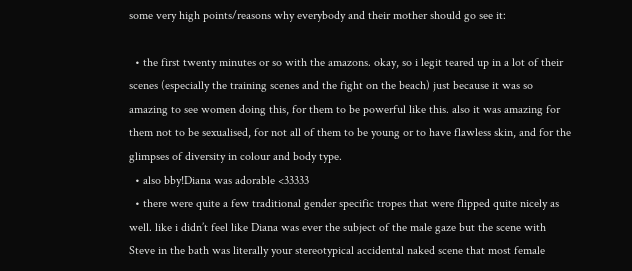some very high points/reasons why everybody and their mother should go see it:

  • the first twenty minutes or so with the amazons. okay, so i legit teared up in a lot of their scenes (especially the training scenes and the fight on the beach) just because it was so amazing to see women doing this, for them to be powerful like this. also it was amazing for them not to be sexualised, for not all of them to be young or to have flawless skin, and for the glimpses of diversity in colour and body type.
  • also bby!Diana was adorable <33333
  • there were quite a few traditional gender specific tropes that were flipped quite nicely as well. like i didn’t feel like Diana was ever the subject of the male gaze but the scene with Steve in the bath was literally your stereotypical accidental naked scene that most female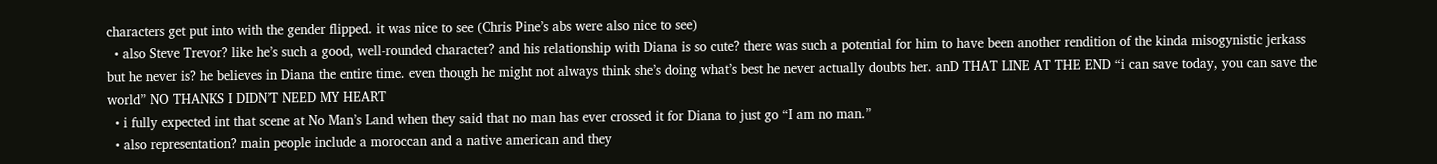characters get put into with the gender flipped. it was nice to see (Chris Pine’s abs were also nice to see)
  • also Steve Trevor? like he’s such a good, well-rounded character? and his relationship with Diana is so cute? there was such a potential for him to have been another rendition of the kinda misogynistic jerkass but he never is? he believes in Diana the entire time. even though he might not always think she’s doing what’s best he never actually doubts her. anD THAT LINE AT THE END “i can save today, you can save the world” NO THANKS I DIDN’T NEED MY HEART
  • i fully expected int that scene at No Man’s Land when they said that no man has ever crossed it for Diana to just go “I am no man.”
  • also representation? main people include a moroccan and a native american and they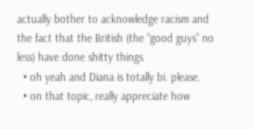actually bother to acknowledge racism and the fact that the British (the “good guys” no less) have done shitty things
  • oh yeah and Diana is totally bi. please.
  • on that topic, really appreciate how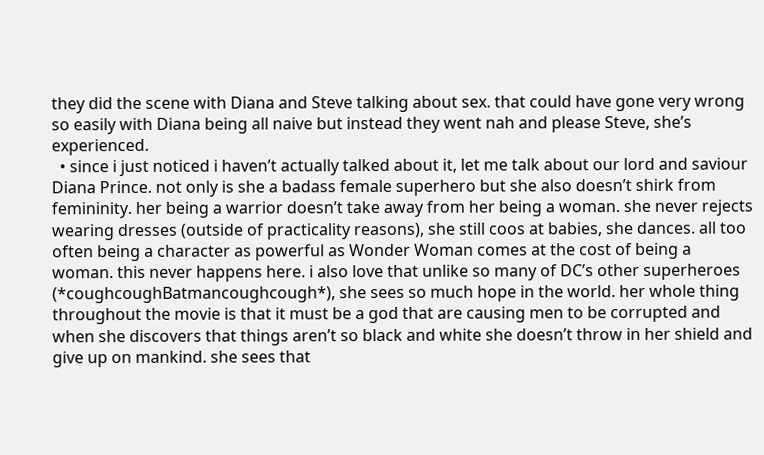they did the scene with Diana and Steve talking about sex. that could have gone very wrong so easily with Diana being all naive but instead they went nah and please Steve, she’s experienced.
  • since i just noticed i haven’t actually talked about it, let me talk about our lord and saviour Diana Prince. not only is she a badass female superhero but she also doesn’t shirk from femininity. her being a warrior doesn’t take away from her being a woman. she never rejects wearing dresses (outside of practicality reasons), she still coos at babies, she dances. all too often being a character as powerful as Wonder Woman comes at the cost of being a woman. this never happens here. i also love that unlike so many of DC’s other superheroes (*coughcoughBatmancoughcough*), she sees so much hope in the world. her whole thing throughout the movie is that it must be a god that are causing men to be corrupted and when she discovers that things aren’t so black and white she doesn’t throw in her shield and give up on mankind. she sees that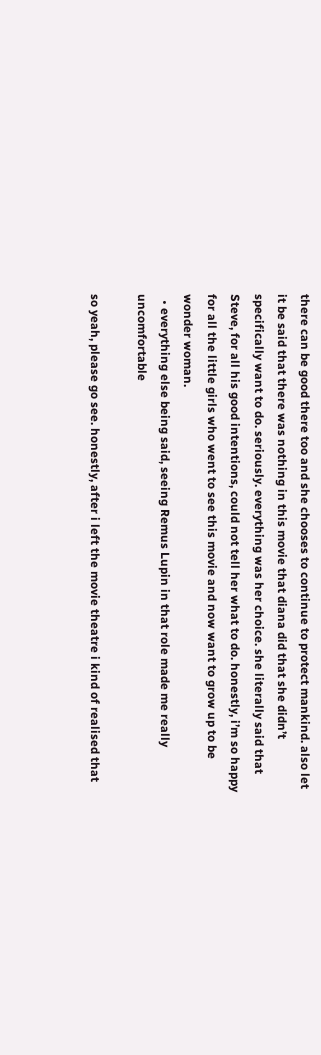there can be good there too and she chooses to continue to protect mankind. also let it be said that there was nothing in this movie that diana did that she didn’t specifically want to do. seriously. everything was her choice. she literally said that Steve, for all his good intentions, could not tell her what to do. honestly, i’m so happy for all the little girls who went to see this movie and now want to grow up to be wonder woman.
  • everything else being said, seeing Remus Lupin in that role made me really uncomfortable

so yeah, please go see. honestly, after i left the movie theatre i kind of realised that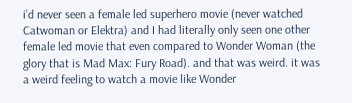i’d never seen a female led superhero movie (never watched Catwoman or Elektra) and I had literally only seen one other female led movie that even compared to Wonder Woman (the glory that is Mad Max: Fury Road). and that was weird. it was a weird feeling to watch a movie like Wonder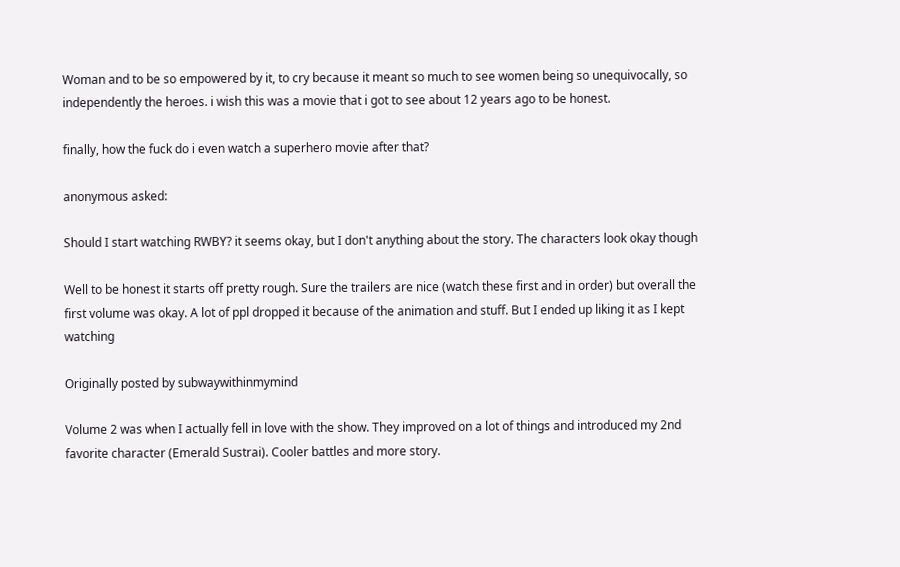Woman and to be so empowered by it, to cry because it meant so much to see women being so unequivocally, so independently the heroes. i wish this was a movie that i got to see about 12 years ago to be honest.

finally, how the fuck do i even watch a superhero movie after that?

anonymous asked:

Should I start watching RWBY? it seems okay, but I don't anything about the story. The characters look okay though

Well to be honest it starts off pretty rough. Sure the trailers are nice (watch these first and in order) but overall the first volume was okay. A lot of ppl dropped it because of the animation and stuff. But I ended up liking it as I kept watching

Originally posted by subwaywithinmymind

Volume 2 was when I actually fell in love with the show. They improved on a lot of things and introduced my 2nd favorite character (Emerald Sustrai). Cooler battles and more story.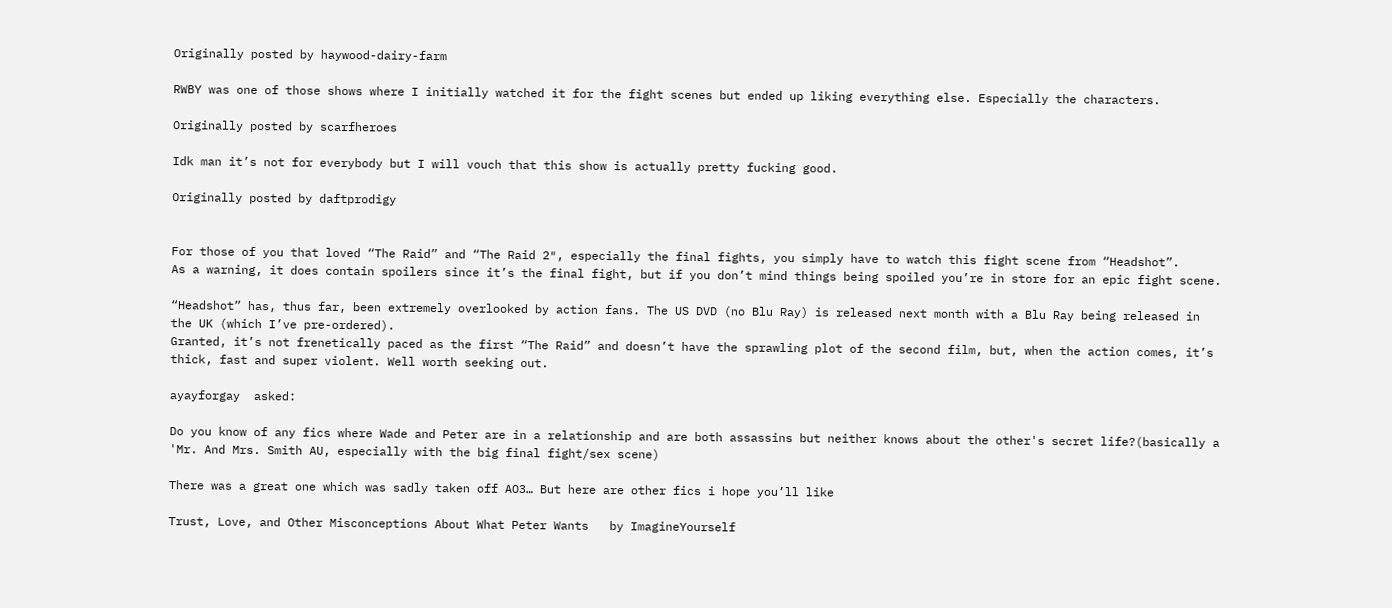Originally posted by haywood-dairy-farm

RWBY was one of those shows where I initially watched it for the fight scenes but ended up liking everything else. Especially the characters.

Originally posted by scarfheroes

Idk man it’s not for everybody but I will vouch that this show is actually pretty fucking good.

Originally posted by daftprodigy


For those of you that loved “The Raid” and “The Raid 2″, especially the final fights, you simply have to watch this fight scene from “Headshot”.
As a warning, it does contain spoilers since it’s the final fight, but if you don’t mind things being spoiled you’re in store for an epic fight scene.

“Headshot” has, thus far, been extremely overlooked by action fans. The US DVD (no Blu Ray) is released next month with a Blu Ray being released in the UK (which I’ve pre-ordered).
Granted, it’s not frenetically paced as the first “The Raid” and doesn’t have the sprawling plot of the second film, but, when the action comes, it’s thick, fast and super violent. Well worth seeking out.

ayayforgay  asked:

Do you know of any fics where Wade and Peter are in a relationship and are both assassins but neither knows about the other's secret life?(basically a 'Mr. And Mrs. Smith AU, especially with the big final fight/sex scene)

There was a great one which was sadly taken off AO3… But here are other fics i hope you’ll like

Trust, Love, and Other Misconceptions About What Peter Wants   by ImagineYourself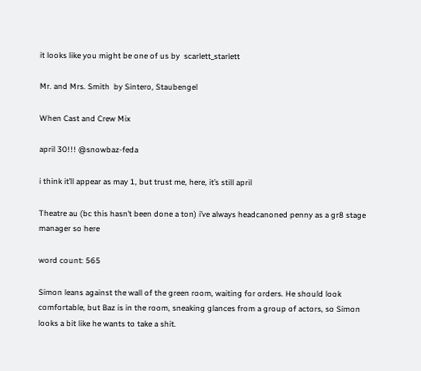it looks like you might be one of us by  scarlett_starlett

Mr. and Mrs. Smith  by Sintero, Staubengel

When Cast and Crew Mix

april 30!!! @snowbaz-feda

i think it’ll appear as may 1, but trust me, here, it’s still april

Theatre au (bc this hasn’t been done a ton) i’ve always headcanoned penny as a gr8 stage manager so here

word count: 565

Simon leans against the wall of the green room, waiting for orders. He should look comfortable, but Baz is in the room, sneaking glances from a group of actors, so Simon looks a bit like he wants to take a shit.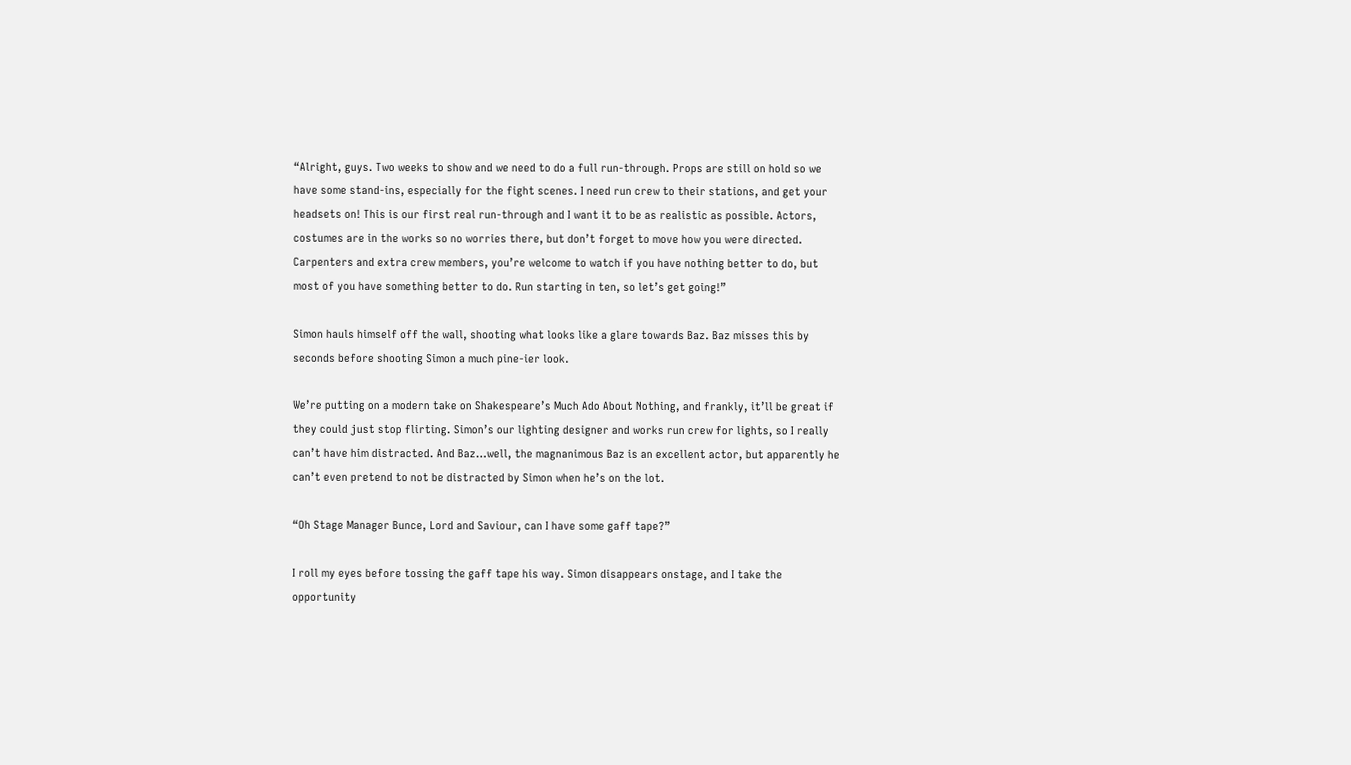“Alright, guys. Two weeks to show and we need to do a full run-through. Props are still on hold so we have some stand-ins, especially for the fight scenes. I need run crew to their stations, and get your headsets on! This is our first real run-through and I want it to be as realistic as possible. Actors, costumes are in the works so no worries there, but don’t forget to move how you were directed. Carpenters and extra crew members, you’re welcome to watch if you have nothing better to do, but most of you have something better to do. Run starting in ten, so let’s get going!”

Simon hauls himself off the wall, shooting what looks like a glare towards Baz. Baz misses this by seconds before shooting Simon a much pine-ier look.

We’re putting on a modern take on Shakespeare’s Much Ado About Nothing, and frankly, it’ll be great if they could just stop flirting. Simon’s our lighting designer and works run crew for lights, so I really can’t have him distracted. And Baz…well, the magnanimous Baz is an excellent actor, but apparently he can’t even pretend to not be distracted by Simon when he’s on the lot.

“Oh Stage Manager Bunce, Lord and Saviour, can I have some gaff tape?”

I roll my eyes before tossing the gaff tape his way. Simon disappears onstage, and I take the opportunity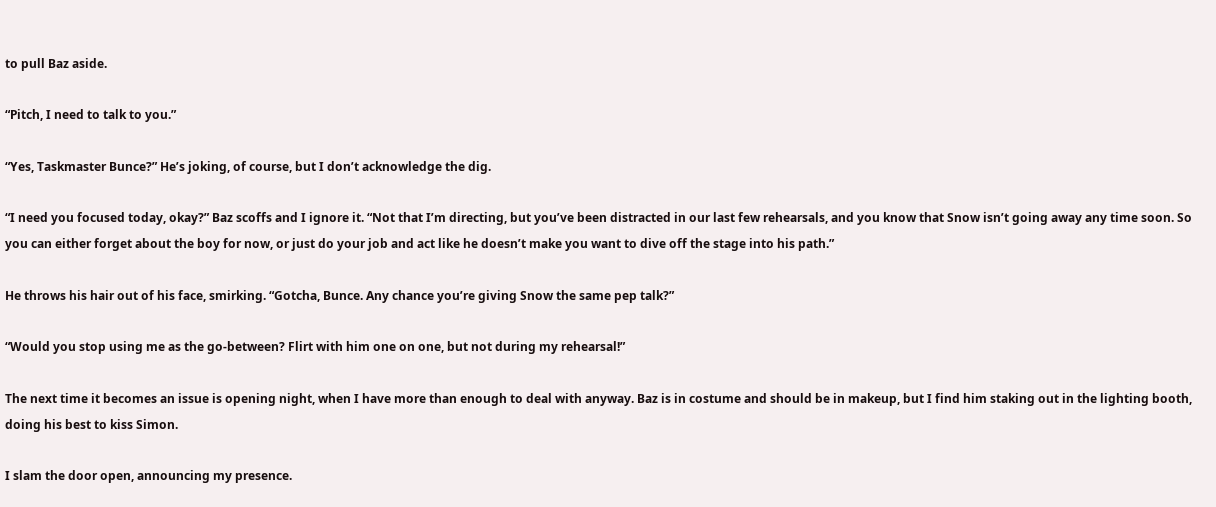to pull Baz aside.

“Pitch, I need to talk to you.”

“Yes, Taskmaster Bunce?” He’s joking, of course, but I don’t acknowledge the dig.

“I need you focused today, okay?” Baz scoffs and I ignore it. “Not that I’m directing, but you’ve been distracted in our last few rehearsals, and you know that Snow isn’t going away any time soon. So you can either forget about the boy for now, or just do your job and act like he doesn’t make you want to dive off the stage into his path.”

He throws his hair out of his face, smirking. “Gotcha, Bunce. Any chance you’re giving Snow the same pep talk?”

“Would you stop using me as the go-between? Flirt with him one on one, but not during my rehearsal!”

The next time it becomes an issue is opening night, when I have more than enough to deal with anyway. Baz is in costume and should be in makeup, but I find him staking out in the lighting booth, doing his best to kiss Simon.

I slam the door open, announcing my presence.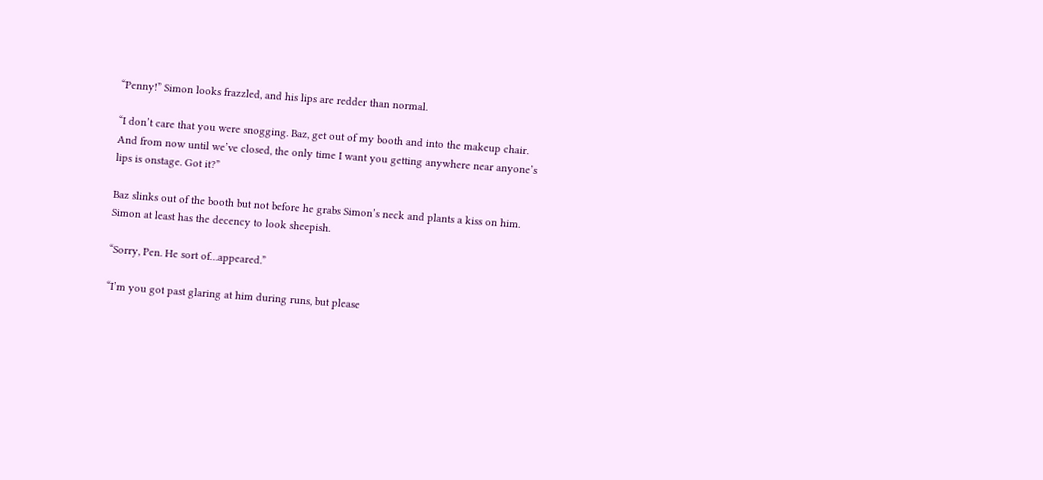“Penny!” Simon looks frazzled, and his lips are redder than normal.

“I don’t care that you were snogging. Baz, get out of my booth and into the makeup chair. And from now until we’ve closed, the only time I want you getting anywhere near anyone’s lips is onstage. Got it?”

Baz slinks out of the booth but not before he grabs Simon’s neck and plants a kiss on him. Simon at least has the decency to look sheepish.

“Sorry, Pen. He sort of…appeared.”

“I’m you got past glaring at him during runs, but please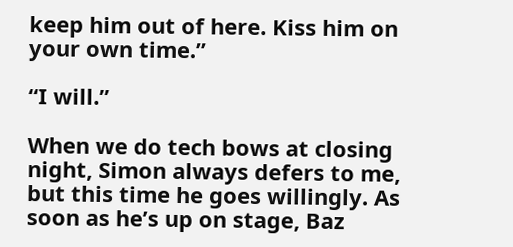keep him out of here. Kiss him on your own time.”

“I will.”

When we do tech bows at closing night, Simon always defers to me, but this time he goes willingly. As soon as he’s up on stage, Baz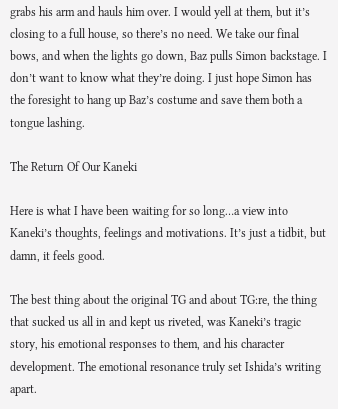grabs his arm and hauls him over. I would yell at them, but it’s closing to a full house, so there’s no need. We take our final bows, and when the lights go down, Baz pulls Simon backstage. I don’t want to know what they’re doing. I just hope Simon has the foresight to hang up Baz’s costume and save them both a tongue lashing.

The Return Of Our Kaneki

Here is what I have been waiting for so long…a view into Kaneki’s thoughts, feelings and motivations. It’s just a tidbit, but damn, it feels good.

The best thing about the original TG and about TG:re, the thing that sucked us all in and kept us riveted, was Kaneki’s tragic story, his emotional responses to them, and his character development. The emotional resonance truly set Ishida’s writing apart.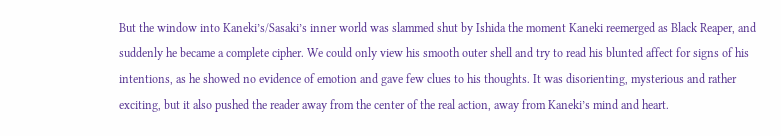But the window into Kaneki’s/Sasaki’s inner world was slammed shut by Ishida the moment Kaneki reemerged as Black Reaper, and suddenly he became a complete cipher. We could only view his smooth outer shell and try to read his blunted affect for signs of his intentions, as he showed no evidence of emotion and gave few clues to his thoughts. It was disorienting, mysterious and rather exciting, but it also pushed the reader away from the center of the real action, away from Kaneki’s mind and heart.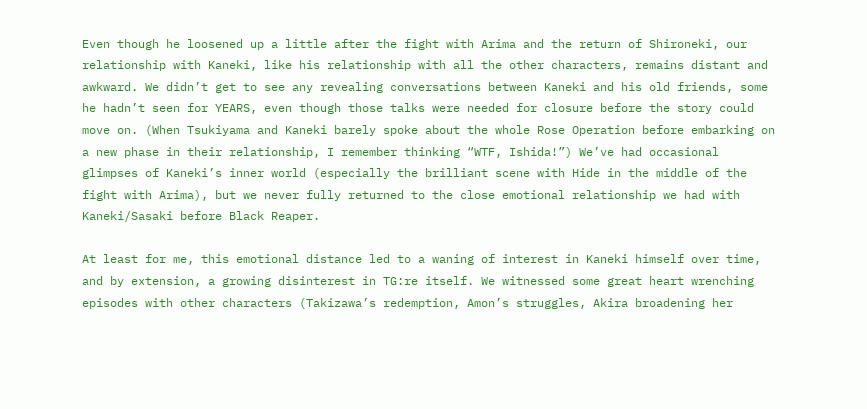Even though he loosened up a little after the fight with Arima and the return of Shironeki, our relationship with Kaneki, like his relationship with all the other characters, remains distant and awkward. We didn’t get to see any revealing conversations between Kaneki and his old friends, some he hadn’t seen for YEARS, even though those talks were needed for closure before the story could move on. (When Tsukiyama and Kaneki barely spoke about the whole Rose Operation before embarking on a new phase in their relationship, I remember thinking “WTF, Ishida!”) We’ve had occasional glimpses of Kaneki’s inner world (especially the brilliant scene with Hide in the middle of the fight with Arima), but we never fully returned to the close emotional relationship we had with Kaneki/Sasaki before Black Reaper.

At least for me, this emotional distance led to a waning of interest in Kaneki himself over time, and by extension, a growing disinterest in TG:re itself. We witnessed some great heart wrenching episodes with other characters (Takizawa’s redemption, Amon’s struggles, Akira broadening her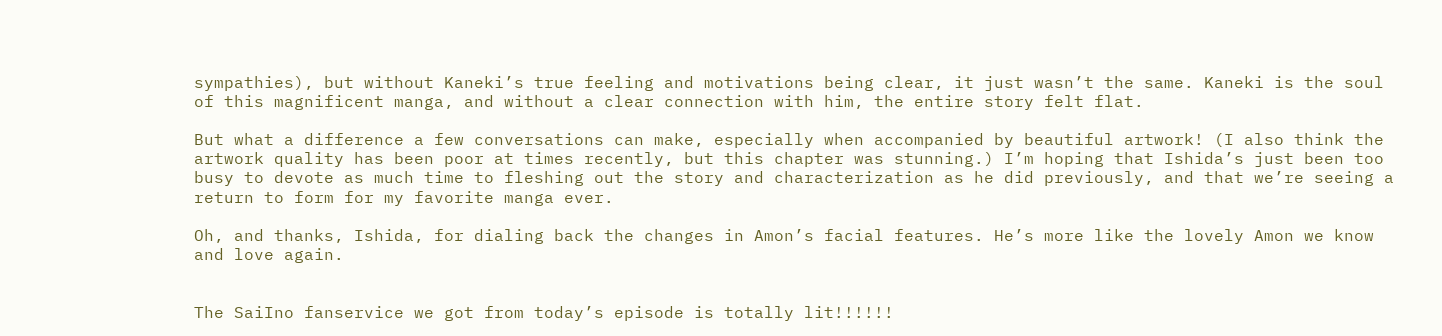sympathies), but without Kaneki’s true feeling and motivations being clear, it just wasn’t the same. Kaneki is the soul of this magnificent manga, and without a clear connection with him, the entire story felt flat.

But what a difference a few conversations can make, especially when accompanied by beautiful artwork! (I also think the artwork quality has been poor at times recently, but this chapter was stunning.) I’m hoping that Ishida’s just been too busy to devote as much time to fleshing out the story and characterization as he did previously, and that we’re seeing a return to form for my favorite manga ever.

Oh, and thanks, Ishida, for dialing back the changes in Amon’s facial features. He’s more like the lovely Amon we know and love again.


The SaiIno fanservice we got from today’s episode is totally lit!!!!!!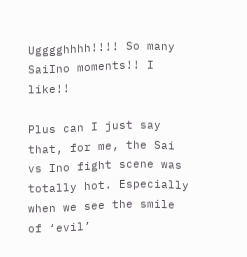Ugggghhhh!!!! So many SaiIno moments!! I like!!

Plus can I just say that, for me, the Sai vs Ino fight scene was totally hot. Especially when we see the smile of ‘evil’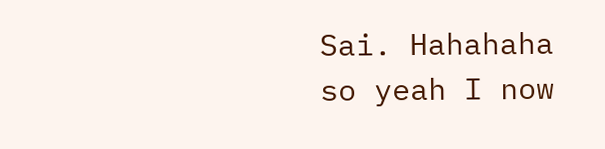Sai. Hahahaha so yeah I now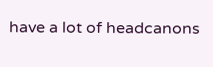have a lot of headcanons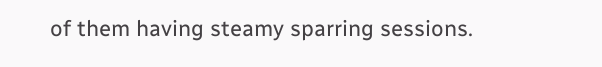of them having steamy sparring sessions.